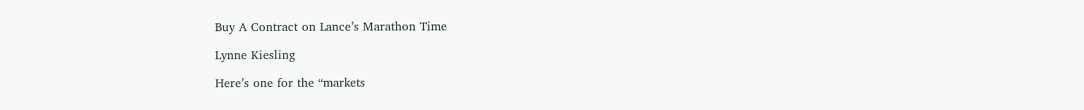Buy A Contract on Lance’s Marathon Time

Lynne Kiesling

Here’s one for the “markets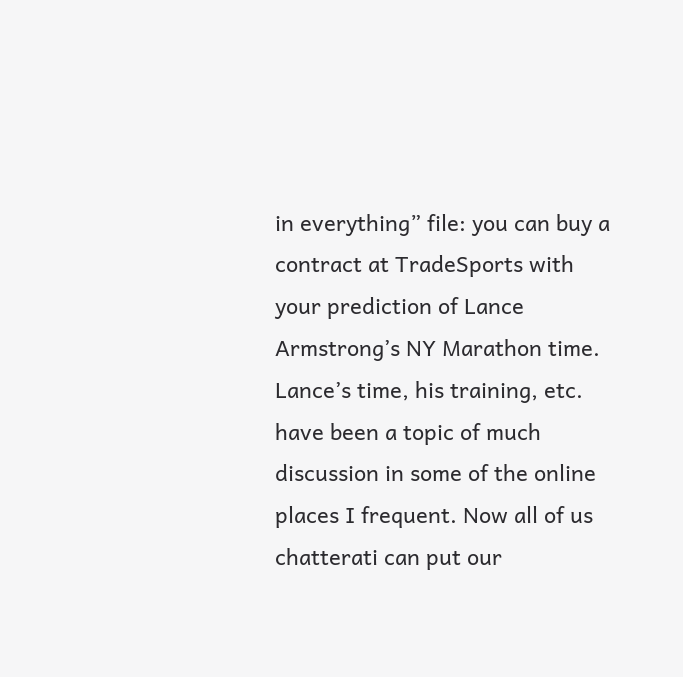in everything” file: you can buy a contract at TradeSports with your prediction of Lance Armstrong’s NY Marathon time. Lance’s time, his training, etc. have been a topic of much discussion in some of the online places I frequent. Now all of us chatterati can put our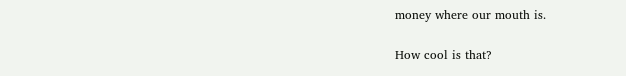money where our mouth is.

How cool is that?